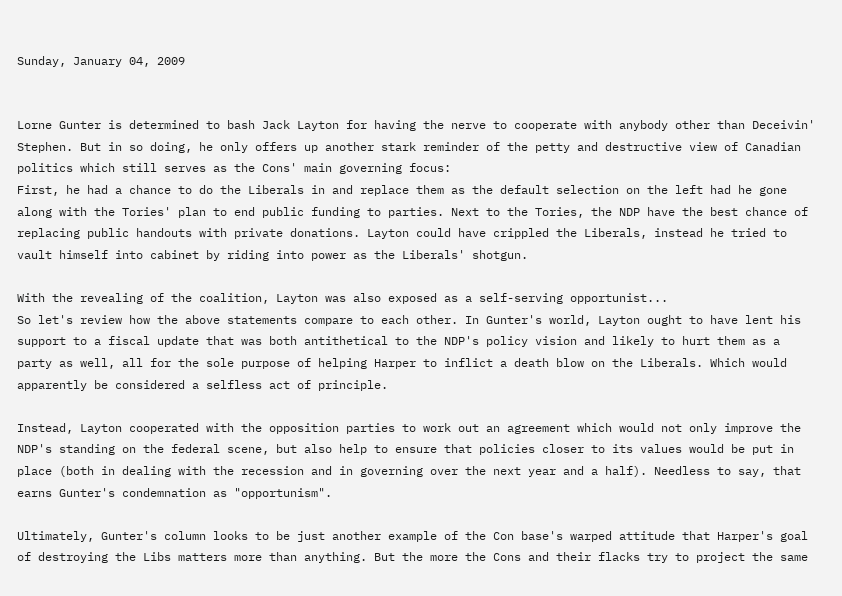Sunday, January 04, 2009


Lorne Gunter is determined to bash Jack Layton for having the nerve to cooperate with anybody other than Deceivin' Stephen. But in so doing, he only offers up another stark reminder of the petty and destructive view of Canadian politics which still serves as the Cons' main governing focus:
First, he had a chance to do the Liberals in and replace them as the default selection on the left had he gone along with the Tories' plan to end public funding to parties. Next to the Tories, the NDP have the best chance of replacing public handouts with private donations. Layton could have crippled the Liberals, instead he tried to vault himself into cabinet by riding into power as the Liberals' shotgun.

With the revealing of the coalition, Layton was also exposed as a self-serving opportunist...
So let's review how the above statements compare to each other. In Gunter's world, Layton ought to have lent his support to a fiscal update that was both antithetical to the NDP's policy vision and likely to hurt them as a party as well, all for the sole purpose of helping Harper to inflict a death blow on the Liberals. Which would apparently be considered a selfless act of principle.

Instead, Layton cooperated with the opposition parties to work out an agreement which would not only improve the NDP's standing on the federal scene, but also help to ensure that policies closer to its values would be put in place (both in dealing with the recession and in governing over the next year and a half). Needless to say, that earns Gunter's condemnation as "opportunism".

Ultimately, Gunter's column looks to be just another example of the Con base's warped attitude that Harper's goal of destroying the Libs matters more than anything. But the more the Cons and their flacks try to project the same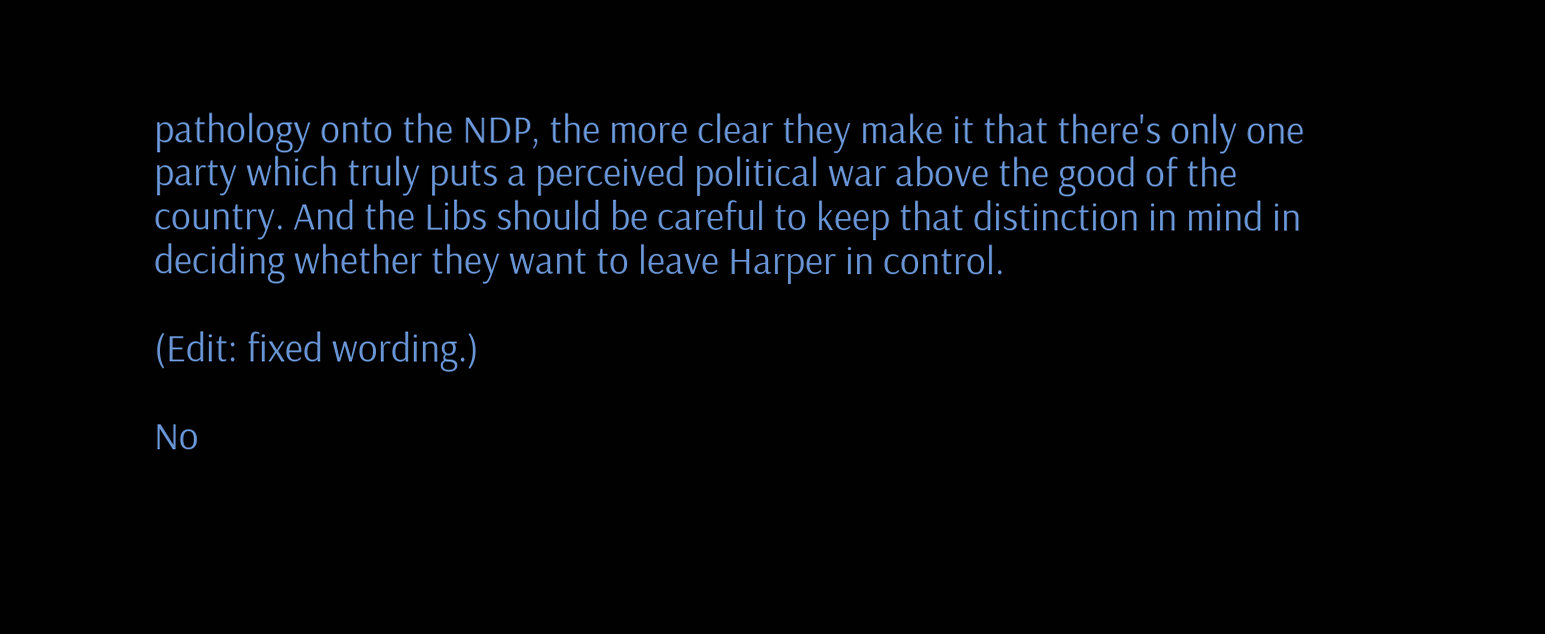pathology onto the NDP, the more clear they make it that there's only one party which truly puts a perceived political war above the good of the country. And the Libs should be careful to keep that distinction in mind in deciding whether they want to leave Harper in control.

(Edit: fixed wording.)

No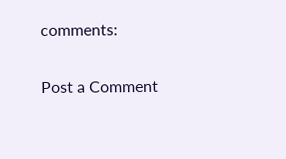comments:

Post a Comment